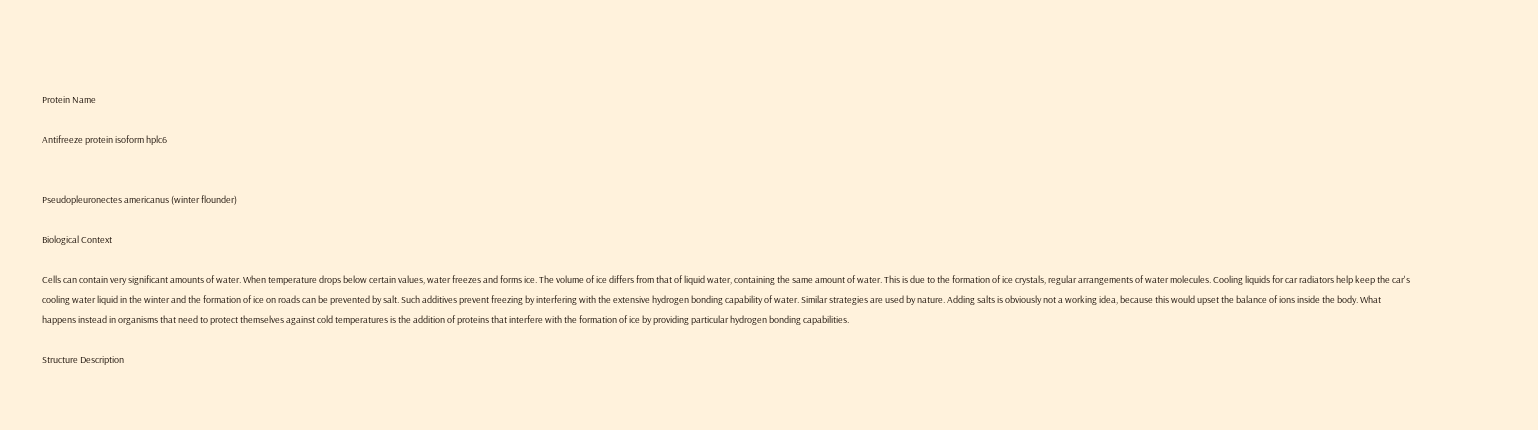Protein Name

Antifreeze protein isoform hplc6


Pseudopleuronectes americanus (winter flounder)

Biological Context

Cells can contain very significant amounts of water. When temperature drops below certain values, water freezes and forms ice. The volume of ice differs from that of liquid water, containing the same amount of water. This is due to the formation of ice crystals, regular arrangements of water molecules. Cooling liquids for car radiators help keep the car's cooling water liquid in the winter and the formation of ice on roads can be prevented by salt. Such additives prevent freezing by interfering with the extensive hydrogen bonding capability of water. Similar strategies are used by nature. Adding salts is obviously not a working idea, because this would upset the balance of ions inside the body. What happens instead in organisms that need to protect themselves against cold temperatures is the addition of proteins that interfere with the formation of ice by providing particular hydrogen bonding capabilities.

Structure Description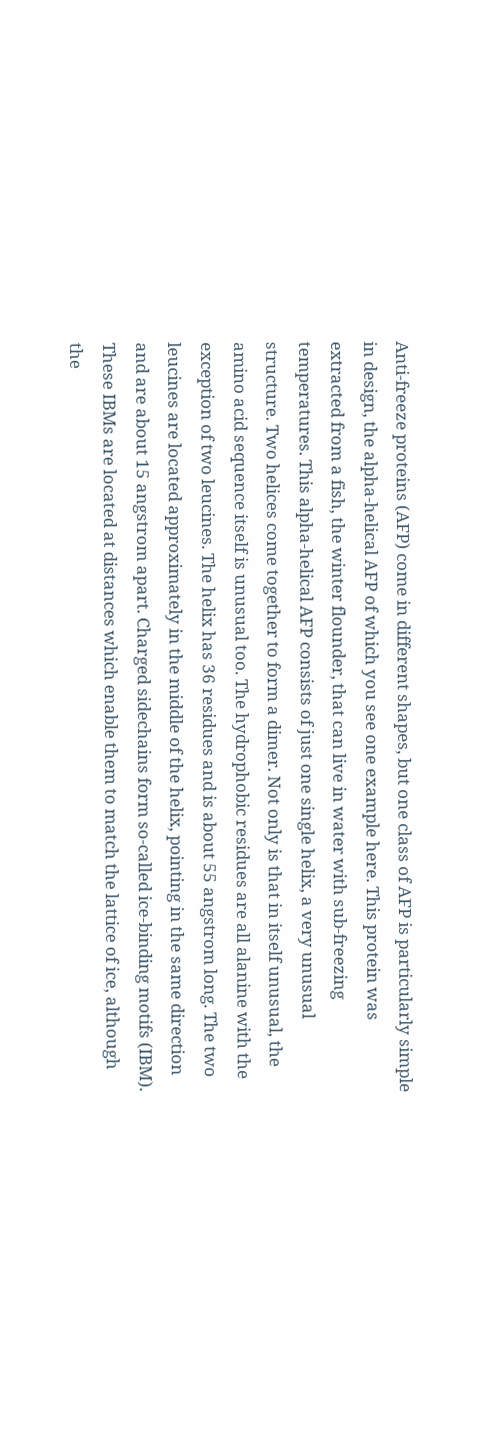Anti-freeze proteins (AFP) come in different shapes, but one class of AFP is particularly simple in design, the alpha-helical AFP of which you see one example here. This protein was extracted from a fish, the winter flounder, that can live in water with sub-freezing temperatures. This alpha-helical AFP consists of just one single helix, a very unusual structure. Two helices come together to form a dimer. Not only is that in itself unusual, the amino acid sequence itself is unusual too. The hydrophobic residues are all alanine with the exception of two leucines. The helix has 36 residues and is about 55 angstrom long. The two leucines are located approximately in the middle of the helix, pointing in the same direction and are about 15 angstrom apart. Charged sidechains form so-called ice-binding motifs (IBM). These IBMs are located at distances which enable them to match the lattice of ice, although the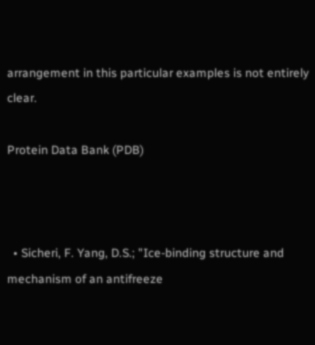arrangement in this particular examples is not entirely clear.

Protein Data Bank (PDB)



  • Sicheri, F. Yang, D.S.; "Ice-binding structure and mechanism of an antifreeze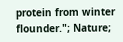protein from winter flounder."; Nature;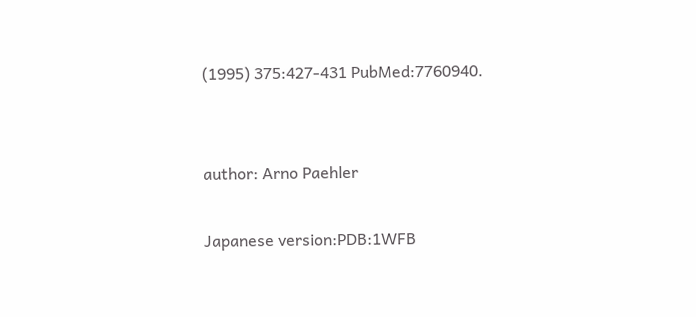(1995) 375:427-431 PubMed:7760940.


author: Arno Paehler

Japanese version:PDB:1WFB